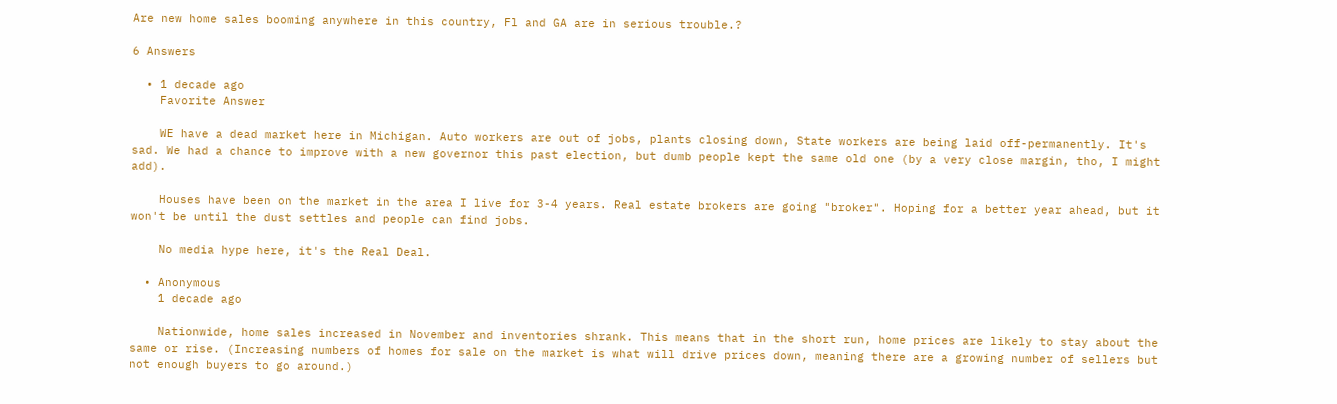Are new home sales booming anywhere in this country, Fl and GA are in serious trouble.?

6 Answers

  • 1 decade ago
    Favorite Answer

    WE have a dead market here in Michigan. Auto workers are out of jobs, plants closing down, State workers are being laid off-permanently. It's sad. We had a chance to improve with a new governor this past election, but dumb people kept the same old one (by a very close margin, tho, I might add).

    Houses have been on the market in the area I live for 3-4 years. Real estate brokers are going "broker". Hoping for a better year ahead, but it won't be until the dust settles and people can find jobs.

    No media hype here, it's the Real Deal.

  • Anonymous
    1 decade ago

    Nationwide, home sales increased in November and inventories shrank. This means that in the short run, home prices are likely to stay about the same or rise. (Increasing numbers of homes for sale on the market is what will drive prices down, meaning there are a growing number of sellers but not enough buyers to go around.)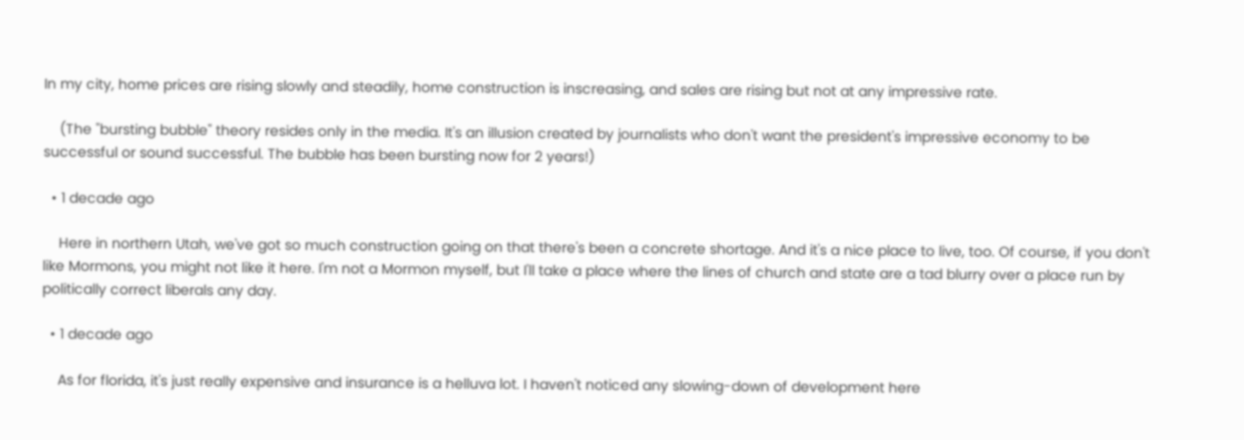In my city, home prices are rising slowly and steadily, home construction is inscreasing, and sales are rising but not at any impressive rate.

    (The "bursting bubble" theory resides only in the media. It's an illusion created by journalists who don't want the president's impressive economy to be successful or sound successful. The bubble has been bursting now for 2 years!)

  • 1 decade ago

    Here in northern Utah, we've got so much construction going on that there's been a concrete shortage. And it's a nice place to live, too. Of course, if you don't like Mormons, you might not like it here. I'm not a Mormon myself, but I'll take a place where the lines of church and state are a tad blurry over a place run by politically correct liberals any day.

  • 1 decade ago

    As for florida, it's just really expensive and insurance is a helluva lot. I haven't noticed any slowing-down of development here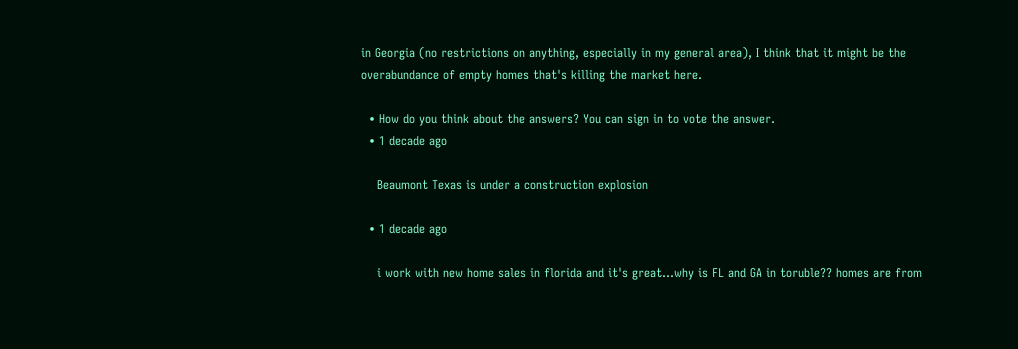in Georgia (no restrictions on anything, especially in my general area), I think that it might be the overabundance of empty homes that's killing the market here.

  • How do you think about the answers? You can sign in to vote the answer.
  • 1 decade ago

    Beaumont Texas is under a construction explosion

  • 1 decade ago

    i work with new home sales in florida and it's great...why is FL and GA in toruble?? homes are from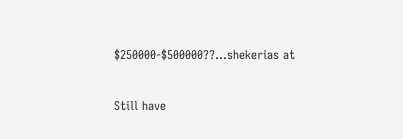$250000-$500000??...shekerias at

Still have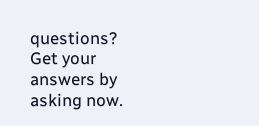questions? Get your answers by asking now.